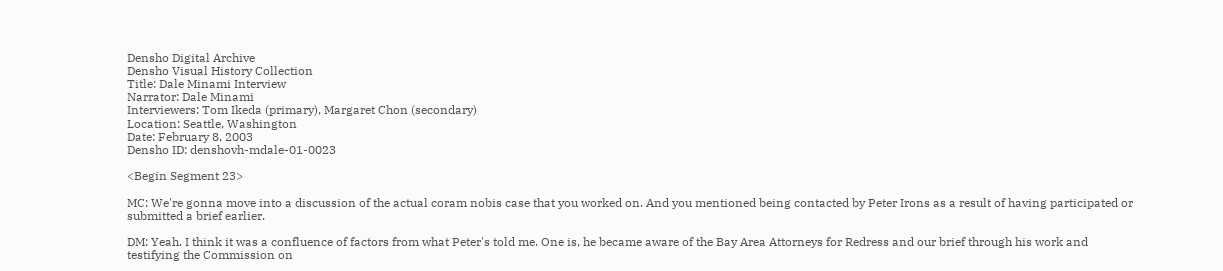Densho Digital Archive
Densho Visual History Collection
Title: Dale Minami Interview
Narrator: Dale Minami
Interviewers: Tom Ikeda (primary), Margaret Chon (secondary)
Location: Seattle, Washington
Date: February 8, 2003
Densho ID: denshovh-mdale-01-0023

<Begin Segment 23>

MC: We're gonna move into a discussion of the actual coram nobis case that you worked on. And you mentioned being contacted by Peter Irons as a result of having participated or submitted a brief earlier.

DM: Yeah. I think it was a confluence of factors from what Peter's told me. One is, he became aware of the Bay Area Attorneys for Redress and our brief through his work and testifying the Commission on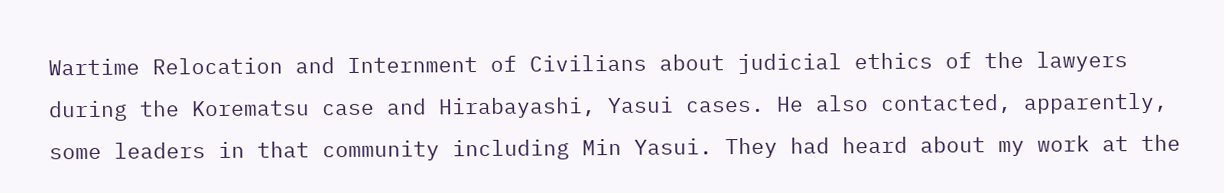Wartime Relocation and Internment of Civilians about judicial ethics of the lawyers during the Korematsu case and Hirabayashi, Yasui cases. He also contacted, apparently, some leaders in that community including Min Yasui. They had heard about my work at the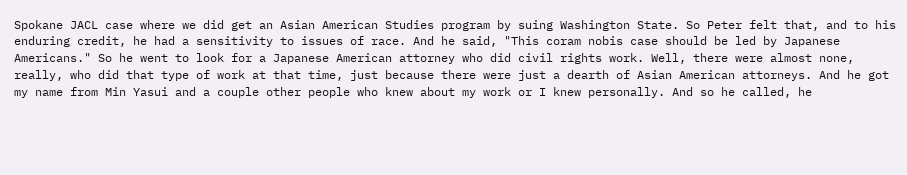Spokane JACL case where we did get an Asian American Studies program by suing Washington State. So Peter felt that, and to his enduring credit, he had a sensitivity to issues of race. And he said, "This coram nobis case should be led by Japanese Americans." So he went to look for a Japanese American attorney who did civil rights work. Well, there were almost none, really, who did that type of work at that time, just because there were just a dearth of Asian American attorneys. And he got my name from Min Yasui and a couple other people who knew about my work or I knew personally. And so he called, he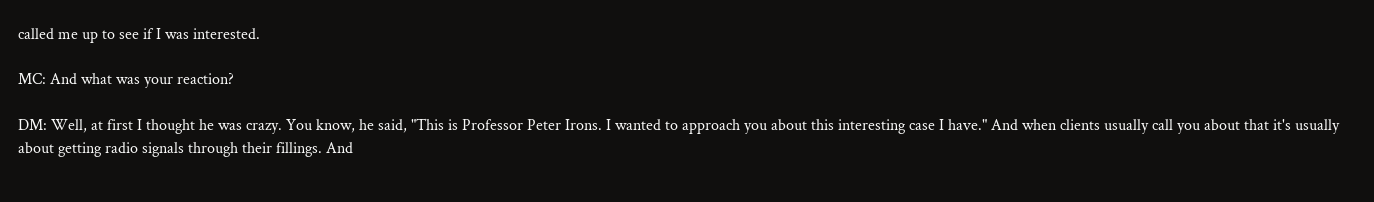called me up to see if I was interested.

MC: And what was your reaction?

DM: Well, at first I thought he was crazy. You know, he said, "This is Professor Peter Irons. I wanted to approach you about this interesting case I have." And when clients usually call you about that it's usually about getting radio signals through their fillings. And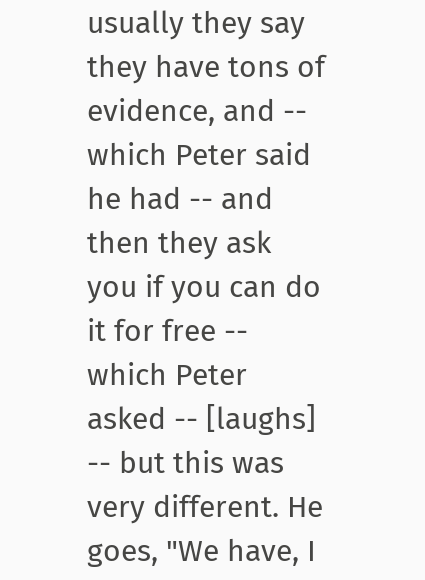usually they say they have tons of evidence, and -- which Peter said he had -- and then they ask you if you can do it for free -- which Peter asked -- [laughs] -- but this was very different. He goes, "We have, I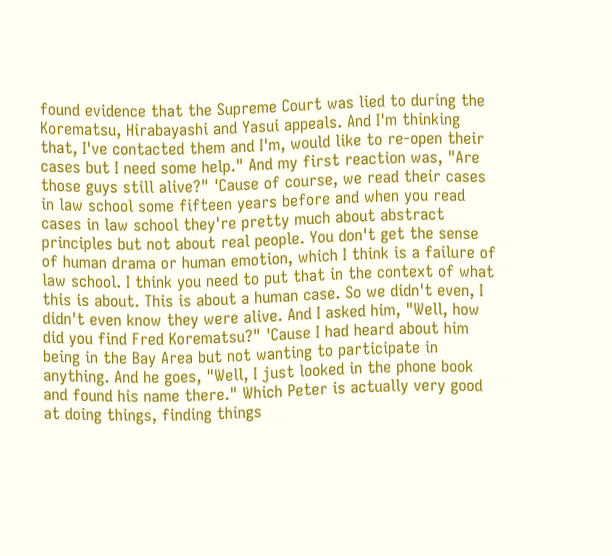found evidence that the Supreme Court was lied to during the Korematsu, Hirabayashi and Yasui appeals. And I'm thinking that, I've contacted them and I'm, would like to re-open their cases but I need some help." And my first reaction was, "Are those guys still alive?" 'Cause of course, we read their cases in law school some fifteen years before and when you read cases in law school they're pretty much about abstract principles but not about real people. You don't get the sense of human drama or human emotion, which I think is a failure of law school. I think you need to put that in the context of what this is about. This is about a human case. So we didn't even, I didn't even know they were alive. And I asked him, "Well, how did you find Fred Korematsu?" 'Cause I had heard about him being in the Bay Area but not wanting to participate in anything. And he goes, "Well, I just looked in the phone book and found his name there." Which Peter is actually very good at doing things, finding things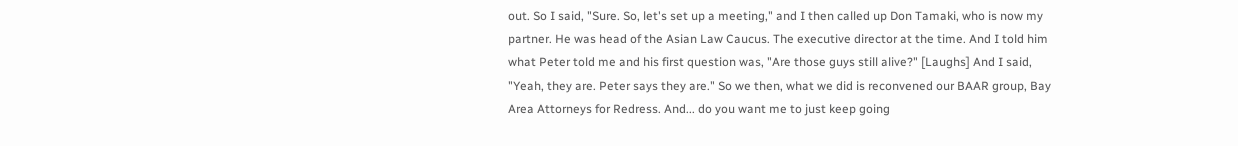out. So I said, "Sure. So, let's set up a meeting," and I then called up Don Tamaki, who is now my partner. He was head of the Asian Law Caucus. The executive director at the time. And I told him what Peter told me and his first question was, "Are those guys still alive?" [Laughs] And I said, "Yeah, they are. Peter says they are." So we then, what we did is reconvened our BAAR group, Bay Area Attorneys for Redress. And... do you want me to just keep going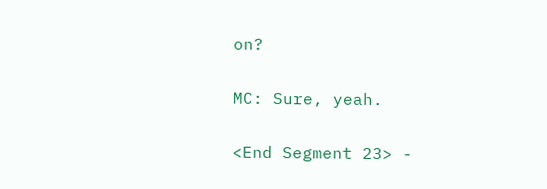on?

MC: Sure, yeah.

<End Segment 23> -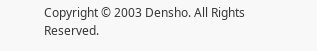Copyright © 2003 Densho. All Rights Reserved.